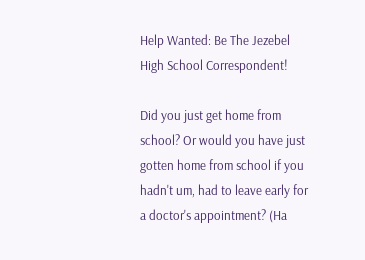Help Wanted: Be The Jezebel High School Correspondent!

Did you just get home from school? Or would you have just gotten home from school if you hadn't um, had to leave early for a doctor's appointment? (Ha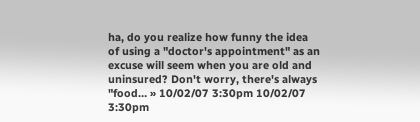ha, do you realize how funny the idea of using a "doctor's appointment" as an excuse will seem when you are old and uninsured? Don't worry, there's always "food… » 10/02/07 3:30pm 10/02/07 3:30pm